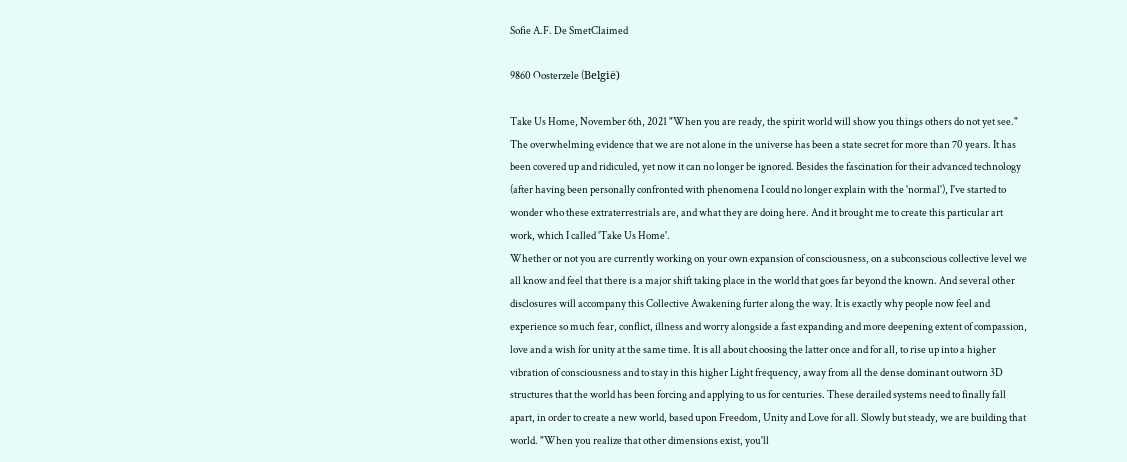Sofie A.F. De SmetClaimed

9860 Oosterzele (België)

Take Us Home, November 6th, 2021 "When you are ready, the spirit world will show you things others do not yet see." The overwhelming evidence that we are not alone in the universe has been a state secret for more than 70 years. It has been covered up and ridiculed, yet now it can no longer be ignored. Besides the fascination for their advanced technology (after having been personally confronted with phenomena I could no longer explain with the 'normal'), I've started to wonder who these extraterrestrials are, and what they are doing here. And it brought me to create this particular art work, which I called 'Take Us Home'.
Whether or not you are currently working on your own expansion of consciousness, on a subconscious collective level we all know and feel that there is a major shift taking place in the world that goes far beyond the known. And several other disclosures will accompany this Collective Awakening furter along the way. It is exactly why people now feel and experience so much fear, conflict, illness and worry alongside a fast expanding and more deepening extent of compassion, love and a wish for unity at the same time. It is all about choosing the latter once and for all, to rise up into a higher vibration of consciousness and to stay in this higher Light frequency, away from all the dense dominant outworn 3D structures that the world has been forcing and applying to us for centuries. These derailed systems need to finally fall apart, in order to create a new world, based upon Freedom, Unity and Love for all. Slowly but steady, we are building that world. "When you realize that other dimensions exist, you'll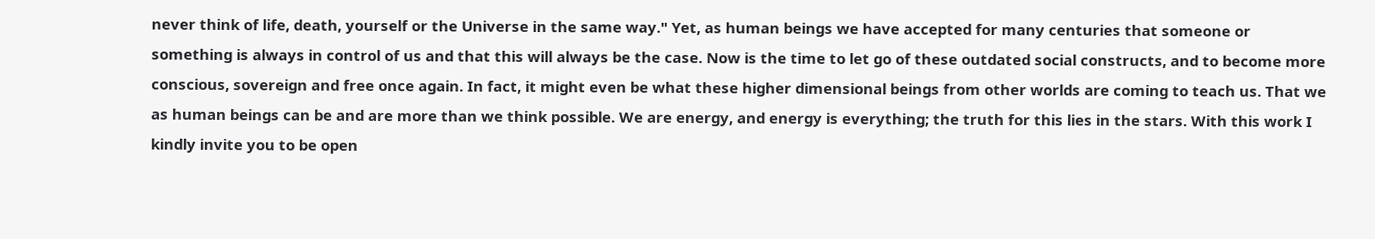never think of life, death, yourself or the Universe in the same way." Yet, as human beings we have accepted for many centuries that someone or something is always in control of us and that this will always be the case. Now is the time to let go of these outdated social constructs, and to become more conscious, sovereign and free once again. In fact, it might even be what these higher dimensional beings from other worlds are coming to teach us. That we as human beings can be and are more than we think possible. We are energy, and energy is everything; the truth for this lies in the stars. With this work I kindly invite you to be open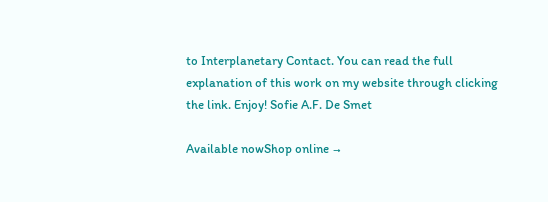to Interplanetary Contact. You can read the full explanation of this work on my website through clicking the link. Enjoy! Sofie A.F. De Smet

Available nowShop online →